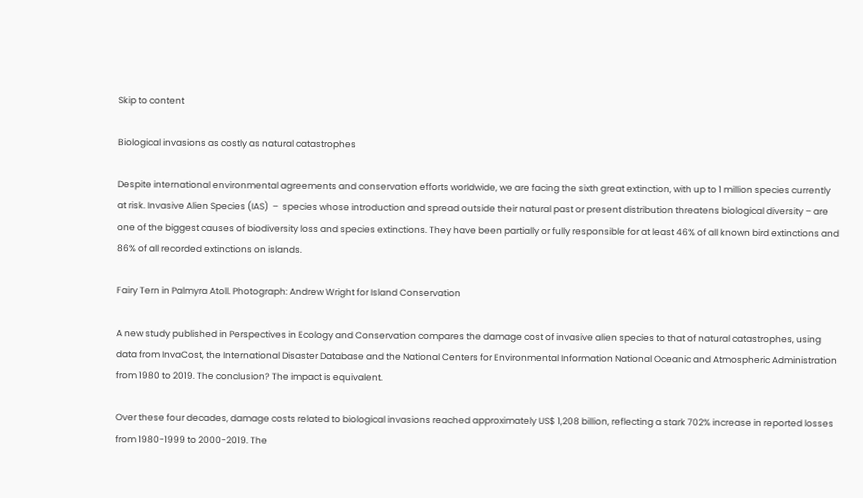Skip to content

Biological invasions as costly as natural catastrophes

Despite international environmental agreements and conservation efforts worldwide, we are facing the sixth great extinction, with up to 1 million species currently at risk. Invasive Alien Species (IAS)  –  species whose introduction and spread outside their natural past or present distribution threatens biological diversity – are one of the biggest causes of biodiversity loss and species extinctions. They have been partially or fully responsible for at least 46% of all known bird extinctions and 86% of all recorded extinctions on islands.

Fairy Tern in Palmyra Atoll. Photograph: Andrew Wright for Island Conservation

A new study published in Perspectives in Ecology and Conservation compares the damage cost of invasive alien species to that of natural catastrophes, using data from InvaCost, the International Disaster Database and the National Centers for Environmental Information National Oceanic and Atmospheric Administration from 1980 to 2019. The conclusion? The impact is equivalent.

Over these four decades, damage costs related to biological invasions reached approximately US$ 1,208 billion, reflecting a stark 702% increase in reported losses from 1980-1999 to 2000-2019. The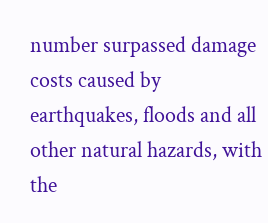number surpassed damage costs caused by earthquakes, floods and all other natural hazards, with the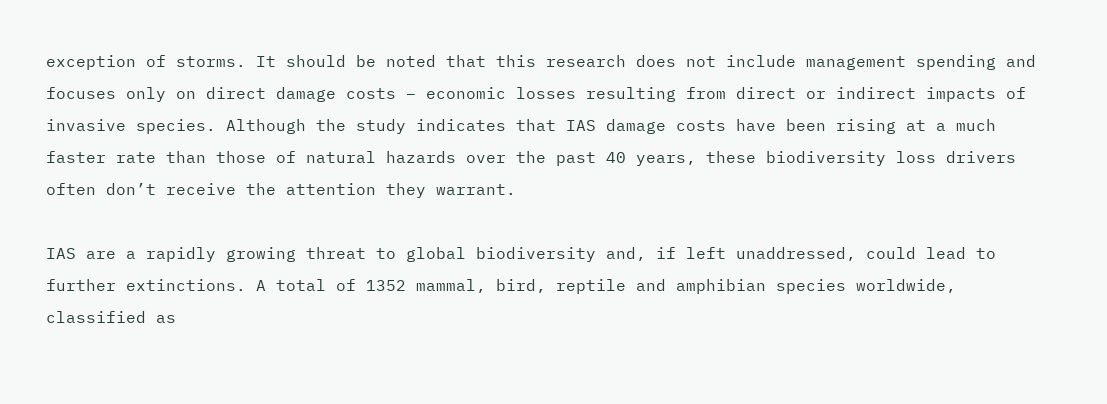exception of storms. It should be noted that this research does not include management spending and focuses only on direct damage costs – economic losses resulting from direct or indirect impacts of invasive species. Although the study indicates that IAS damage costs have been rising at a much faster rate than those of natural hazards over the past 40 years, these biodiversity loss drivers often don’t receive the attention they warrant.

IAS are a rapidly growing threat to global biodiversity and, if left unaddressed, could lead to further extinctions. A total of 1352 mammal, bird, reptile and amphibian species worldwide, classified as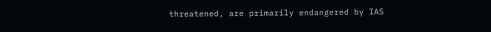threatened, are primarily endangered by IAS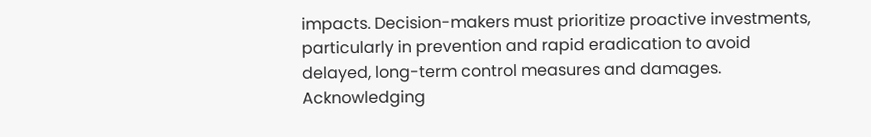impacts. Decision-makers must prioritize proactive investments, particularly in prevention and rapid eradication to avoid delayed, long-term control measures and damages. Acknowledging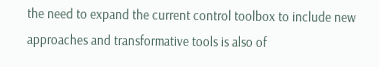the need to expand the current control toolbox to include new approaches and transformative tools is also of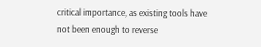critical importance, as existing tools have not been enough to reverse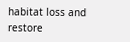habitat loss and restore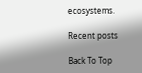ecosystems.

Recent posts

Back To Top